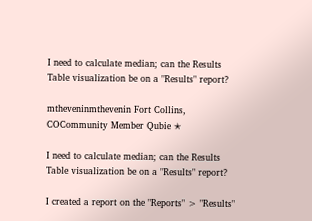I need to calculate median; can the Results Table visualization be on a "Results" report?

mtheveninmthevenin Fort Collins, COCommunity Member Qubie ✭

I need to calculate median; can the Results Table visualization be on a "Results" report?

I created a report on the "Reports" > "Results"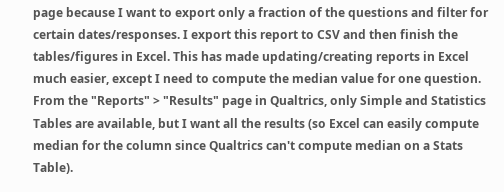page because I want to export only a fraction of the questions and filter for certain dates/responses. I export this report to CSV and then finish the tables/figures in Excel. This has made updating/creating reports in Excel much easier, except I need to compute the median value for one question. From the "Reports" > "Results" page in Qualtrics, only Simple and Statistics Tables are available, but I want all the results (so Excel can easily compute median for the column since Qualtrics can't compute median on a Stats Table).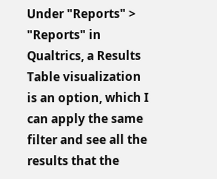Under "Reports" > "Reports" in Qualtrics, a Results Table visualization is an option, which I can apply the same filter and see all the results that the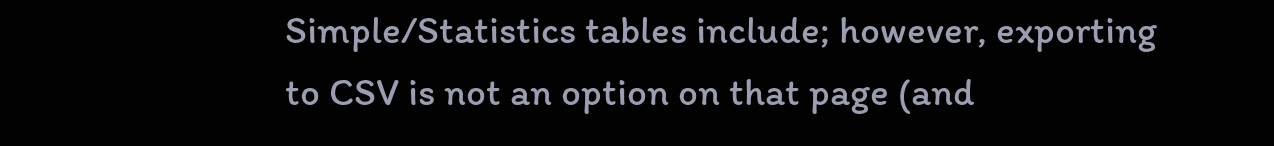Simple/Statistics tables include; however, exporting to CSV is not an option on that page (and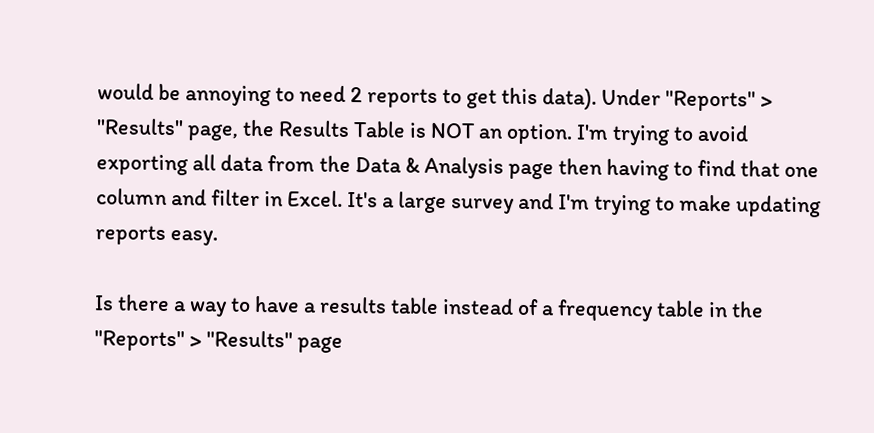would be annoying to need 2 reports to get this data). Under "Reports" > "Results" page, the Results Table is NOT an option. I'm trying to avoid exporting all data from the Data & Analysis page then having to find that one column and filter in Excel. It's a large survey and I'm trying to make updating reports easy.

Is there a way to have a results table instead of a frequency table in the "Reports" > "Results" page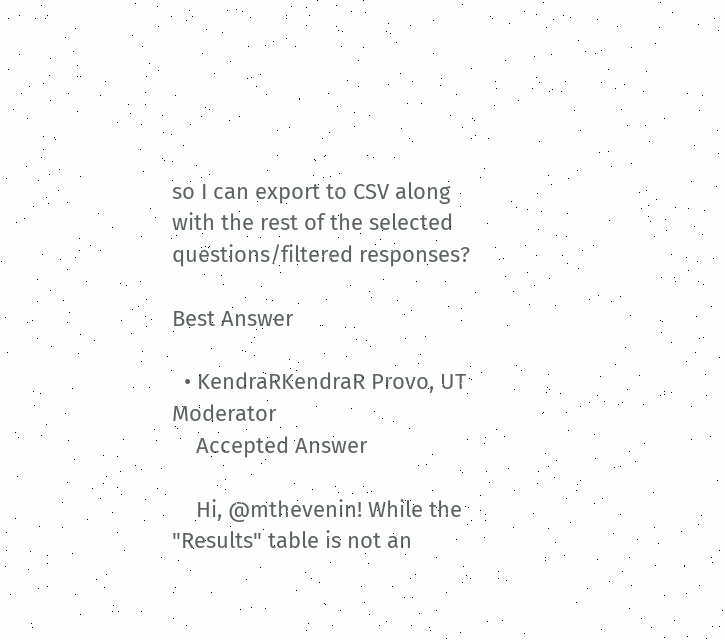so I can export to CSV along with the rest of the selected questions/filtered responses?

Best Answer

  • KendraRKendraR Provo, UT Moderator
    Accepted Answer

    Hi, @mthevenin! While the "Results" table is not an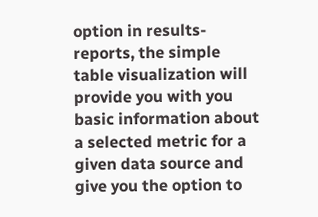option in results-reports, the simple table visualization will provide you with you basic information about a selected metric for a given data source and give you the option to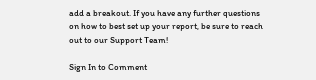add a breakout. If you have any further questions on how to best set up your report, be sure to reach out to our Support Team!

Sign In to Comment